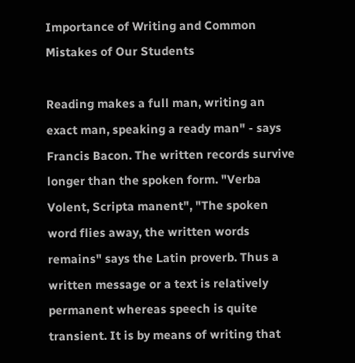Importance of Writing and Common Mistakes of Our Students

Reading makes a full man, writing an exact man, speaking a ready man" - says Francis Bacon. The written records survive longer than the spoken form. "Verba Volent, Scripta manent", "The spoken word flies away, the written words remains" says the Latin proverb. Thus a written message or a text is relatively permanent whereas speech is quite transient. It is by means of writing that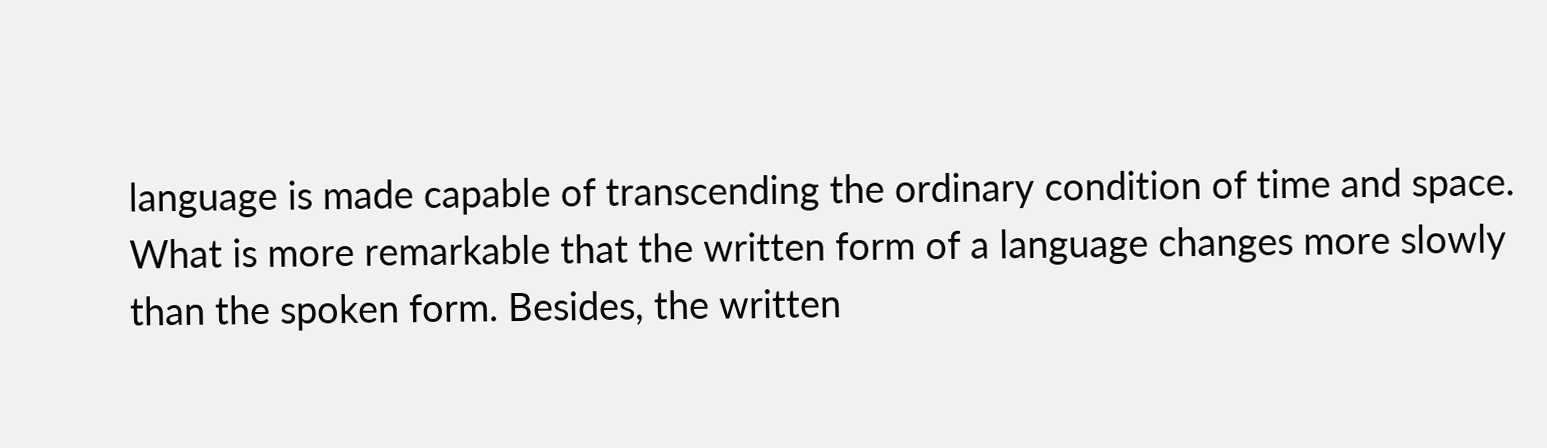language is made capable of transcending the ordinary condition of time and space.
What is more remarkable that the written form of a language changes more slowly than the spoken form. Besides, the written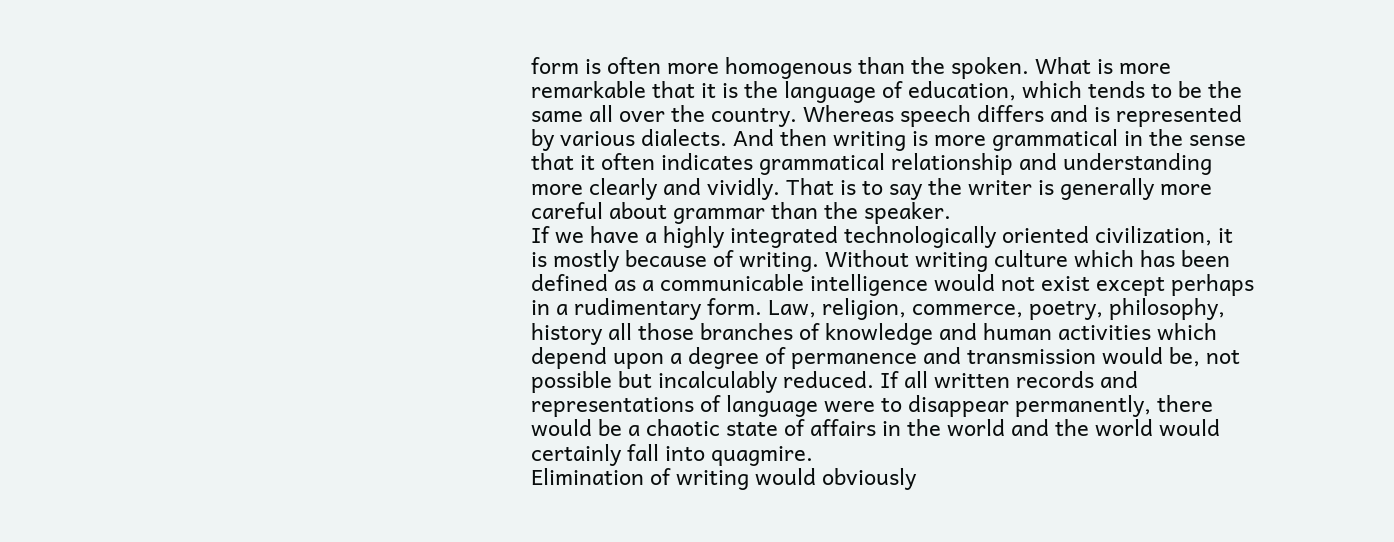form is often more homogenous than the spoken. What is more remarkable that it is the language of education, which tends to be the same all over the country. Whereas speech differs and is represented by various dialects. And then writing is more grammatical in the sense that it often indicates grammatical relationship and understanding more clearly and vividly. That is to say the writer is generally more careful about grammar than the speaker.
If we have a highly integrated technologically oriented civilization, it is mostly because of writing. Without writing culture which has been defined as a communicable intelligence would not exist except perhaps in a rudimentary form. Law, religion, commerce, poetry, philosophy, history all those branches of knowledge and human activities which depend upon a degree of permanence and transmission would be, not possible but incalculably reduced. If all written records and representations of language were to disappear permanently, there would be a chaotic state of affairs in the world and the world would certainly fall into quagmire.
Elimination of writing would obviously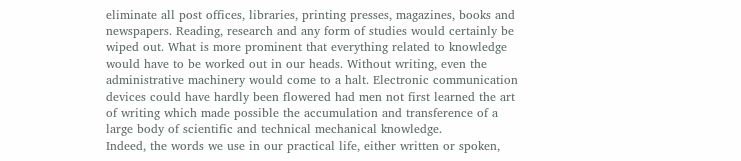eliminate all post offices, libraries, printing presses, magazines, books and newspapers. Reading, research and any form of studies would certainly be wiped out. What is more prominent that everything related to knowledge would have to be worked out in our heads. Without writing, even the administrative machinery would come to a halt. Electronic communication devices could have hardly been flowered had men not first learned the art of writing which made possible the accumulation and transference of a large body of scientific and technical mechanical knowledge.
Indeed, the words we use in our practical life, either written or spoken,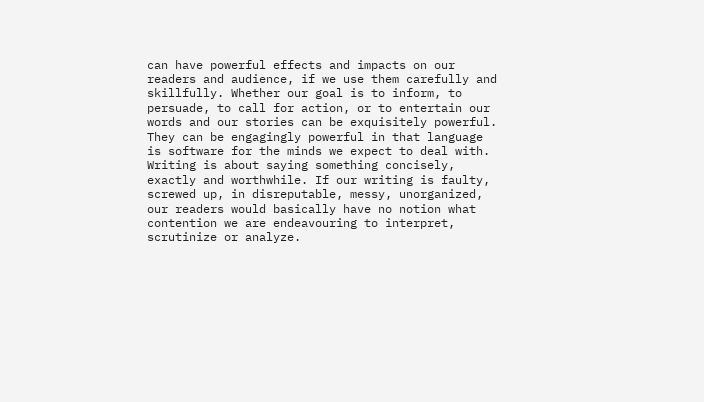can have powerful effects and impacts on our readers and audience, if we use them carefully and skillfully. Whether our goal is to inform, to persuade, to call for action, or to entertain our words and our stories can be exquisitely powerful. They can be engagingly powerful in that language is software for the minds we expect to deal with.
Writing is about saying something concisely, exactly and worthwhile. If our writing is faulty, screwed up, in disreputable, messy, unorganized, our readers would basically have no notion what contention we are endeavouring to interpret, scrutinize or analyze.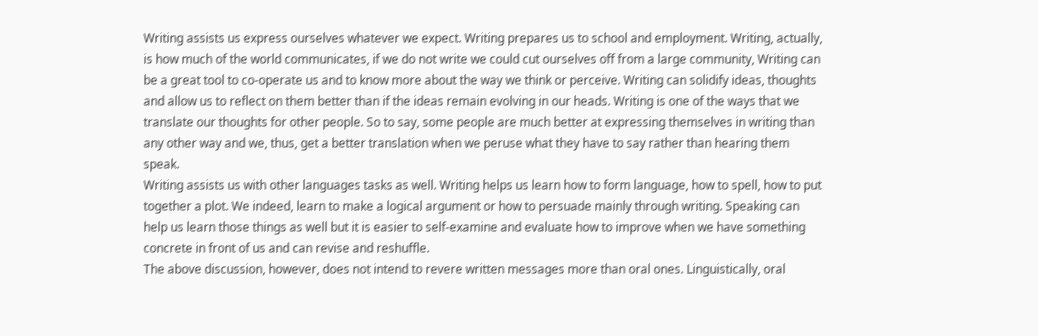Writing assists us express ourselves whatever we expect. Writing prepares us to school and employment. Writing, actually, is how much of the world communicates, if we do not write we could cut ourselves off from a large community, Writing can be a great tool to co-operate us and to know more about the way we think or perceive. Writing can solidify ideas, thoughts and allow us to reflect on them better than if the ideas remain evolving in our heads. Writing is one of the ways that we translate our thoughts for other people. So to say, some people are much better at expressing themselves in writing than any other way and we, thus, get a better translation when we peruse what they have to say rather than hearing them speak.
Writing assists us with other languages tasks as well. Writing helps us learn how to form language, how to spell, how to put together a plot. We indeed, learn to make a logical argument or how to persuade mainly through writing. Speaking can help us learn those things as well but it is easier to self-examine and evaluate how to improve when we have something concrete in front of us and can revise and reshuffle.
The above discussion, however, does not intend to revere written messages more than oral ones. Linguistically, oral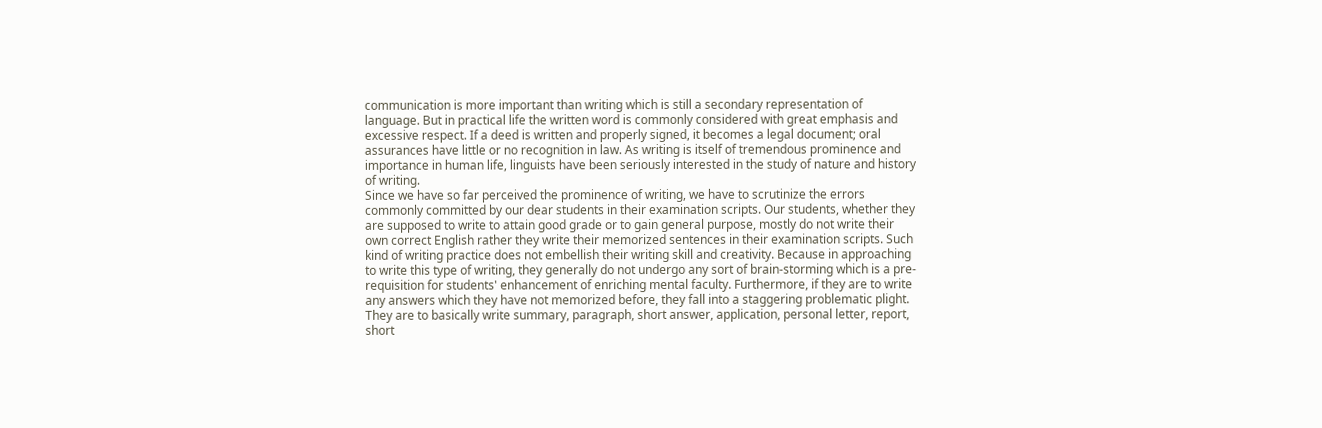communication is more important than writing which is still a secondary representation of language. But in practical life the written word is commonly considered with great emphasis and excessive respect. If a deed is written and properly signed, it becomes a legal document; oral assurances have little or no recognition in law. As writing is itself of tremendous prominence and importance in human life, linguists have been seriously interested in the study of nature and history of writing.
Since we have so far perceived the prominence of writing, we have to scrutinize the errors commonly committed by our dear students in their examination scripts. Our students, whether they are supposed to write to attain good grade or to gain general purpose, mostly do not write their own correct English rather they write their memorized sentences in their examination scripts. Such kind of writing practice does not embellish their writing skill and creativity. Because in approaching to write this type of writing, they generally do not undergo any sort of brain-storming which is a pre-requisition for students' enhancement of enriching mental faculty. Furthermore, if they are to write any answers which they have not memorized before, they fall into a staggering problematic plight. They are to basically write summary, paragraph, short answer, application, personal letter, report, short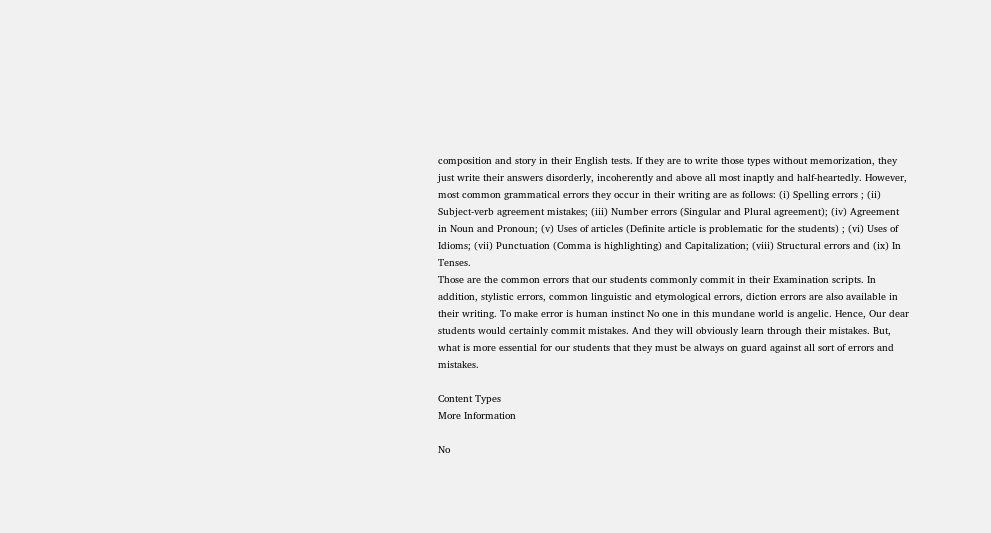composition and story in their English tests. If they are to write those types without memorization, they just write their answers disorderly, incoherently and above all most inaptly and half-heartedly. However, most common grammatical errors they occur in their writing are as follows: (i) Spelling errors ; (ii) Subject-verb agreement mistakes; (iii) Number errors (Singular and Plural agreement); (iv) Agreement in Noun and Pronoun; (v) Uses of articles (Definite article is problematic for the students) ; (vi) Uses of Idioms; (vii) Punctuation (Comma is highlighting) and Capitalization; (viii) Structural errors and (ix) In Tenses.
Those are the common errors that our students commonly commit in their Examination scripts. In addition, stylistic errors, common linguistic and etymological errors, diction errors are also available in their writing. To make error is human instinct No one in this mundane world is angelic. Hence, Our dear students would certainly commit mistakes. And they will obviously learn through their mistakes. But, what is more essential for our students that they must be always on guard against all sort of errors and mistakes.

Content Types
More Information

No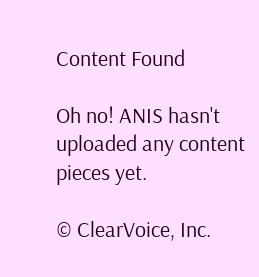Content Found

Oh no! ANIS hasn't uploaded any content pieces yet.

© ClearVoice, Inc.